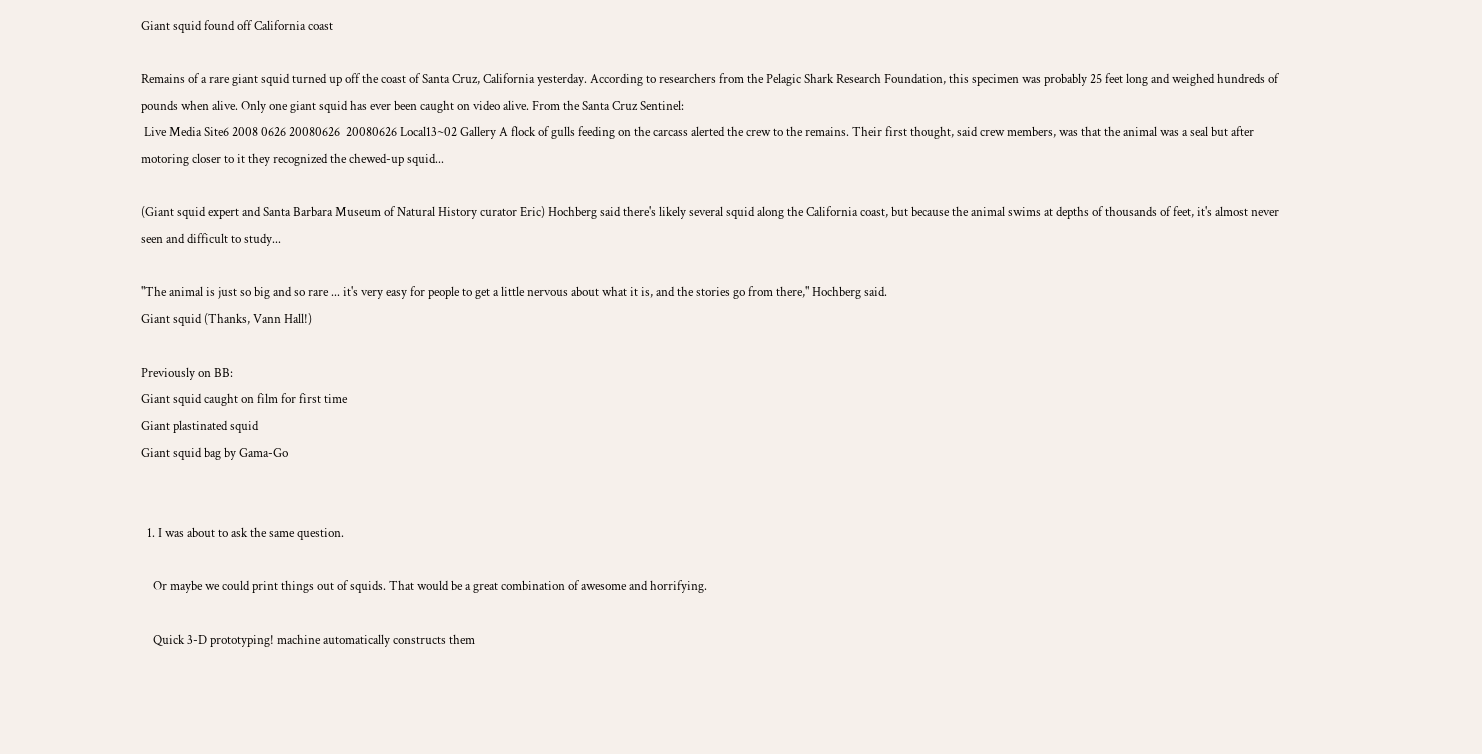Giant squid found off California coast

Remains of a rare giant squid turned up off the coast of Santa Cruz, California yesterday. According to researchers from the Pelagic Shark Research Foundation, this specimen was probably 25 feet long and weighed hundreds of pounds when alive. Only one giant squid has ever been caught on video alive. From the Santa Cruz Sentinel:
 Live Media Site6 2008 0626 20080626  20080626 Local13~02 Gallery A flock of gulls feeding on the carcass alerted the crew to the remains. Their first thought, said crew members, was that the animal was a seal but after motoring closer to it they recognized the chewed-up squid...

(Giant squid expert and Santa Barbara Museum of Natural History curator Eric) Hochberg said there's likely several squid along the California coast, but because the animal swims at depths of thousands of feet, it's almost never seen and difficult to study...

"The animal is just so big and so rare ... it's very easy for people to get a little nervous about what it is, and the stories go from there," Hochberg said.
Giant squid (Thanks, Vann Hall!)

Previously on BB:
Giant squid caught on film for first time
Giant plastinated squid
Giant squid bag by Gama-Go


  1. I was about to ask the same question.

    Or maybe we could print things out of squids. That would be a great combination of awesome and horrifying.

    Quick 3-D prototyping! machine automatically constructs them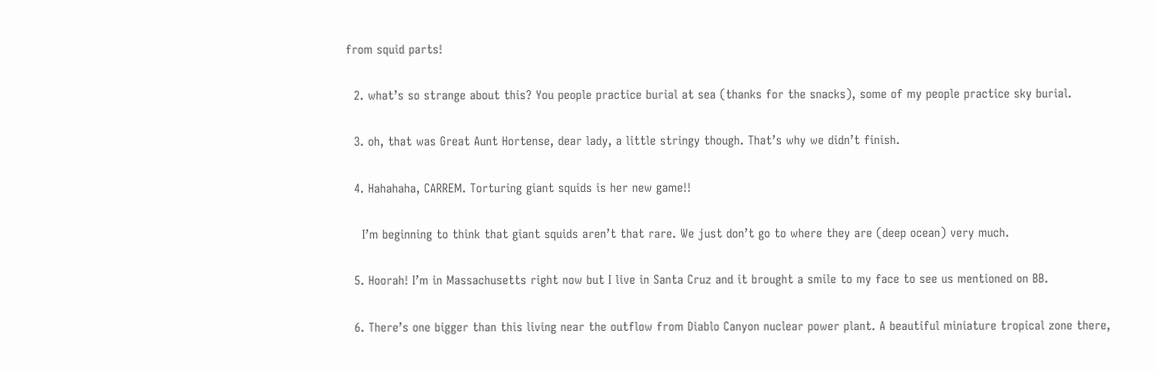from squid parts!

  2. what’s so strange about this? You people practice burial at sea (thanks for the snacks), some of my people practice sky burial.

  3. oh, that was Great Aunt Hortense, dear lady, a little stringy though. That’s why we didn’t finish.

  4. Hahahaha, CARREM. Torturing giant squids is her new game!!

    I’m beginning to think that giant squids aren’t that rare. We just don’t go to where they are (deep ocean) very much.

  5. Hoorah! I’m in Massachusetts right now but I live in Santa Cruz and it brought a smile to my face to see us mentioned on BB.

  6. There’s one bigger than this living near the outflow from Diablo Canyon nuclear power plant. A beautiful miniature tropical zone there,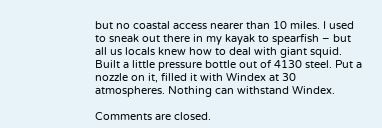but no coastal access nearer than 10 miles. I used to sneak out there in my kayak to spearfish – but all us locals knew how to deal with giant squid. Built a little pressure bottle out of 4130 steel. Put a nozzle on it, filled it with Windex at 30 atmospheres. Nothing can withstand Windex.

Comments are closed.